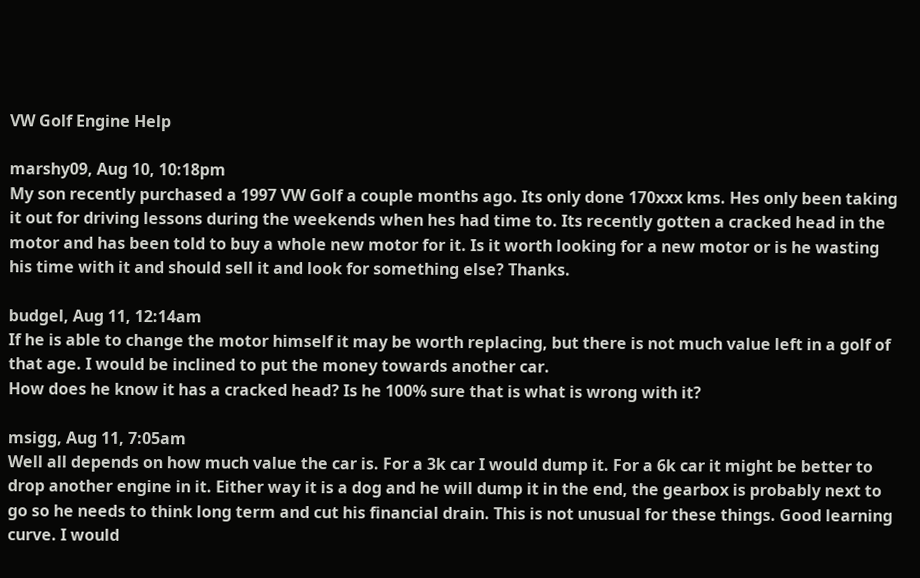VW Golf Engine Help

marshy09, Aug 10, 10:18pm
My son recently purchased a 1997 VW Golf a couple months ago. Its only done 170xxx kms. Hes only been taking it out for driving lessons during the weekends when hes had time to. Its recently gotten a cracked head in the motor and has been told to buy a whole new motor for it. Is it worth looking for a new motor or is he wasting his time with it and should sell it and look for something else? Thanks.

budgel, Aug 11, 12:14am
If he is able to change the motor himself it may be worth replacing, but there is not much value left in a golf of that age. I would be inclined to put the money towards another car.
How does he know it has a cracked head? Is he 100% sure that is what is wrong with it?

msigg, Aug 11, 7:05am
Well all depends on how much value the car is. For a 3k car I would dump it. For a 6k car it might be better to drop another engine in it. Either way it is a dog and he will dump it in the end, the gearbox is probably next to go so he needs to think long term and cut his financial drain. This is not unusual for these things. Good learning curve. I would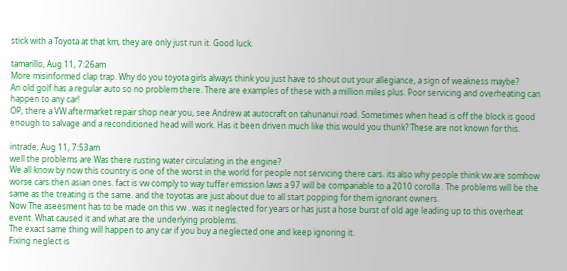stick with a Toyota at that km, they are only just run it. Good luck.

tamarillo, Aug 11, 7:26am
More misinformed clap trap. Why do you toyota girls always think you just have to shout out your allegiance, a sign of weakness maybe?
An old golf has a regular auto so no problem there. There are examples of these with a million miles plus. Poor servicing and overheating can happen to any car!
OP, there a VW aftermarket repair shop near you, see Andrew at autocraft on tahunanui road. Sometimes when head is off the block is good enough to salvage and a reconditioned head will work. Has it been driven much like this would you thunk? These are not known for this.

intrade, Aug 11, 7:53am
well the problems are Was there rusting water circulating in the engine?
We all know by now this country is one of the worst in the world for people not servicing there cars. its also why people think vw are somhow worse cars then asian ones. fact is vw comply to way tuffer emission laws a 97 will be compariable to a 2010 corolla . The problems will be the same as the treating is the same. and the toyotas are just about due to all start popping for them ignorant owners.
Now The aseesment has to be made on this vw . was it neglected for years or has just a hose burst of old age leading up to this overheat event. What caused it and what are the underlying problems.
The exact same thing will happen to any car if you buy a neglected one and keep ignoring it.
Fixing neglect is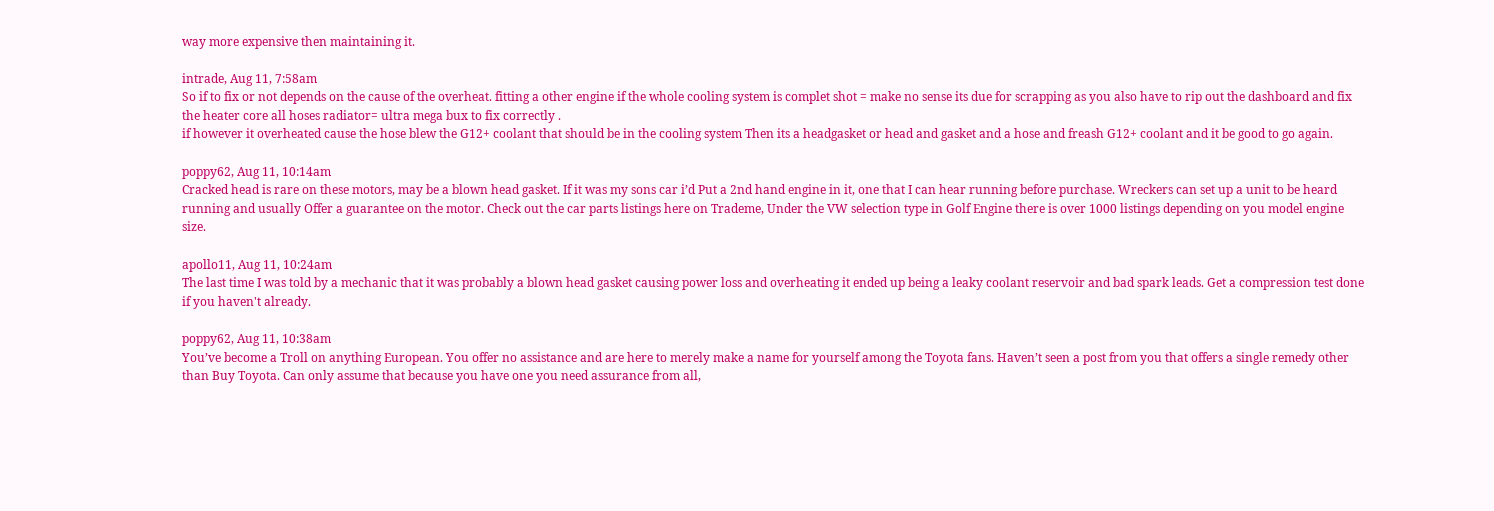way more expensive then maintaining it.

intrade, Aug 11, 7:58am
So if to fix or not depends on the cause of the overheat. fitting a other engine if the whole cooling system is complet shot = make no sense its due for scrapping as you also have to rip out the dashboard and fix the heater core all hoses radiator= ultra mega bux to fix correctly .
if however it overheated cause the hose blew the G12+ coolant that should be in the cooling system Then its a headgasket or head and gasket and a hose and freash G12+ coolant and it be good to go again.

poppy62, Aug 11, 10:14am
Cracked head is rare on these motors, may be a blown head gasket. If it was my sons car i’d Put a 2nd hand engine in it, one that I can hear running before purchase. Wreckers can set up a unit to be heard running and usually Offer a guarantee on the motor. Check out the car parts listings here on Trademe, Under the VW selection type in Golf Engine there is over 1000 listings depending on you model engine size.

apollo11, Aug 11, 10:24am
The last time I was told by a mechanic that it was probably a blown head gasket causing power loss and overheating it ended up being a leaky coolant reservoir and bad spark leads. Get a compression test done if you haven't already.

poppy62, Aug 11, 10:38am
You’ve become a Troll on anything European. You offer no assistance and are here to merely make a name for yourself among the Toyota fans. Haven’t seen a post from you that offers a single remedy other than Buy Toyota. Can only assume that because you have one you need assurance from all,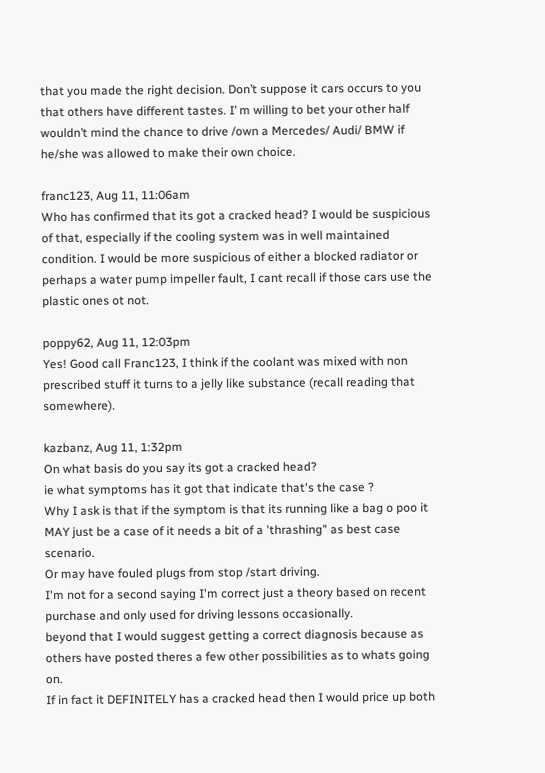that you made the right decision. Don’t suppose it cars occurs to you that others have different tastes. I’ m willing to bet your other half wouldn’t mind the chance to drive /own a Mercedes/ Audi/ BMW if he/she was allowed to make their own choice.

franc123, Aug 11, 11:06am
Who has confirmed that its got a cracked head? I would be suspicious of that, especially if the cooling system was in well maintained condition. I would be more suspicious of either a blocked radiator or perhaps a water pump impeller fault, I cant recall if those cars use the plastic ones ot not.

poppy62, Aug 11, 12:03pm
Yes! Good call Franc123, I think if the coolant was mixed with non prescribed stuff it turns to a jelly like substance (recall reading that somewhere).

kazbanz, Aug 11, 1:32pm
On what basis do you say its got a cracked head?
ie what symptoms has it got that indicate that's the case ?
Why I ask is that if the symptom is that its running like a bag o poo it MAY just be a case of it needs a bit of a 'thrashing" as best case scenario.
Or may have fouled plugs from stop /start driving.
I'm not for a second saying I'm correct just a theory based on recent purchase and only used for driving lessons occasionally.
beyond that I would suggest getting a correct diagnosis because as others have posted theres a few other possibilities as to whats going on.
If in fact it DEFINITELY has a cracked head then I would price up both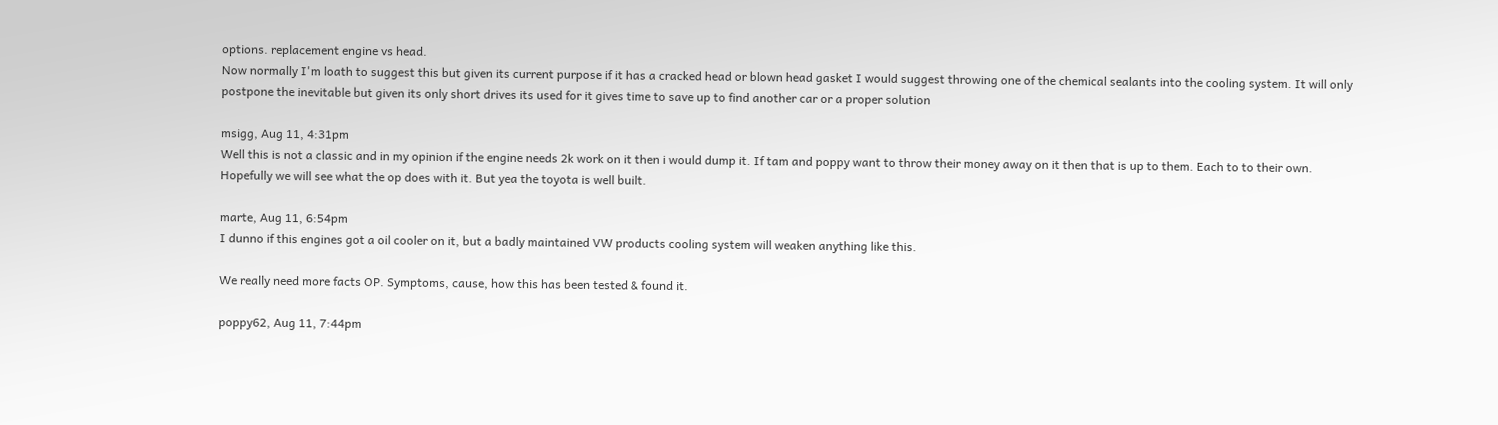options. replacement engine vs head.
Now normally I'm loath to suggest this but given its current purpose if it has a cracked head or blown head gasket I would suggest throwing one of the chemical sealants into the cooling system. It will only postpone the inevitable but given its only short drives its used for it gives time to save up to find another car or a proper solution

msigg, Aug 11, 4:31pm
Well this is not a classic and in my opinion if the engine needs 2k work on it then i would dump it. If tam and poppy want to throw their money away on it then that is up to them. Each to to their own. Hopefully we will see what the op does with it. But yea the toyota is well built.

marte, Aug 11, 6:54pm
I dunno if this engines got a oil cooler on it, but a badly maintained VW products cooling system will weaken anything like this.

We really need more facts OP. Symptoms, cause, how this has been tested & found it.

poppy62, Aug 11, 7:44pm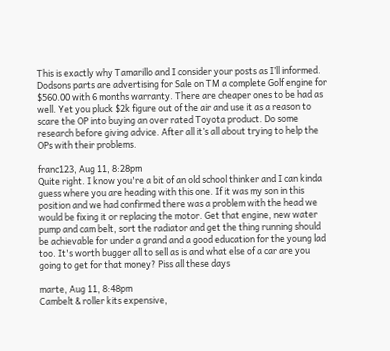This is exactly why Tamarillo and I consider your posts as I’ll informed. Dodsons parts are advertising for Sale on TM a complete Golf engine for $560.00 with 6 months warranty. There are cheaper ones to be had as well. Yet you pluck $2k figure out of the air and use it as a reason to scare the OP into buying an over rated Toyota product. Do some research before giving advice. After all it’s all about trying to help the OPs with their problems.

franc123, Aug 11, 8:28pm
Quite right. I know you're a bit of an old school thinker and I can kinda guess where you are heading with this one. If it was my son in this position and we had confirmed there was a problem with the head we would be fixing it or replacing the motor. Get that engine, new water pump and cam belt, sort the radiator and get the thing running should be achievable for under a grand and a good education for the young lad too. It's worth bugger all to sell as is and what else of a car are you going to get for that money? Piss all these days

marte, Aug 11, 8:48pm
Cambelt & roller kits expensive,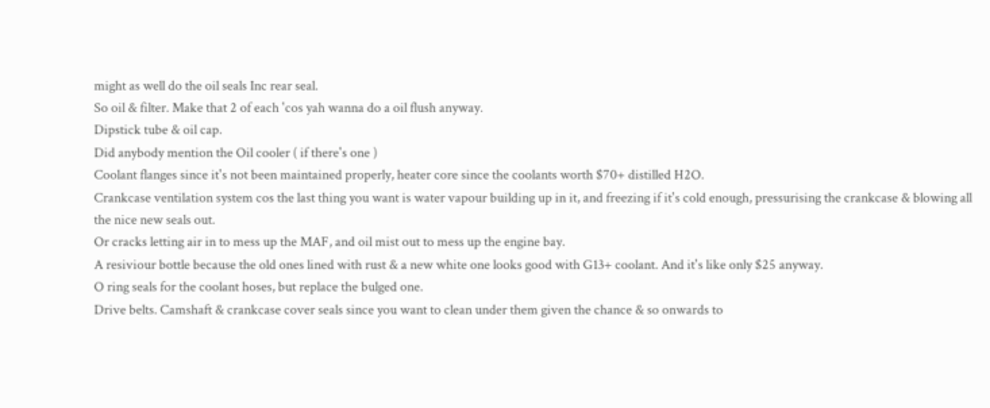might as well do the oil seals Inc rear seal.
So oil & filter. Make that 2 of each 'cos yah wanna do a oil flush anyway.
Dipstick tube & oil cap.
Did anybody mention the Oil cooler ( if there's one )
Coolant flanges since it's not been maintained properly, heater core since the coolants worth $70+ distilled H2O.
Crankcase ventilation system cos the last thing you want is water vapour building up in it, and freezing if it's cold enough, pressurising the crankcase & blowing all the nice new seals out.
Or cracks letting air in to mess up the MAF, and oil mist out to mess up the engine bay.
A resiviour bottle because the old ones lined with rust & a new white one looks good with G13+ coolant. And it's like only $25 anyway.
O ring seals for the coolant hoses, but replace the bulged one.
Drive belts. Camshaft & crankcase cover seals since you want to clean under them given the chance & so onwards to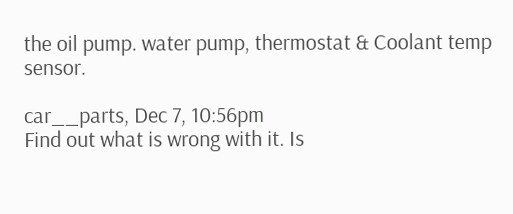the oil pump. water pump, thermostat & Coolant temp sensor.

car__parts, Dec 7, 10:56pm
Find out what is wrong with it. Is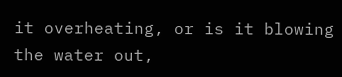it overheating, or is it blowing the water out,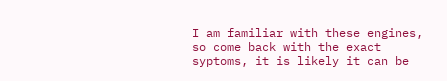I am familiar with these engines, so come back with the exact syptoms, it is likely it can be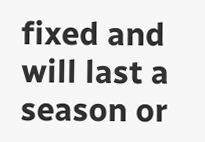fixed and will last a season or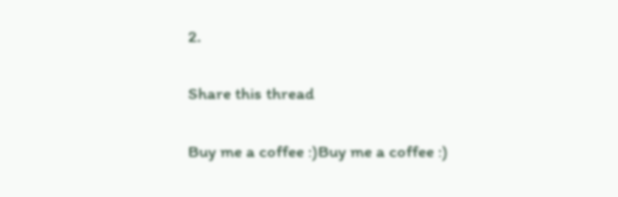2.

Share this thread

Buy me a coffee :)Buy me a coffee :)